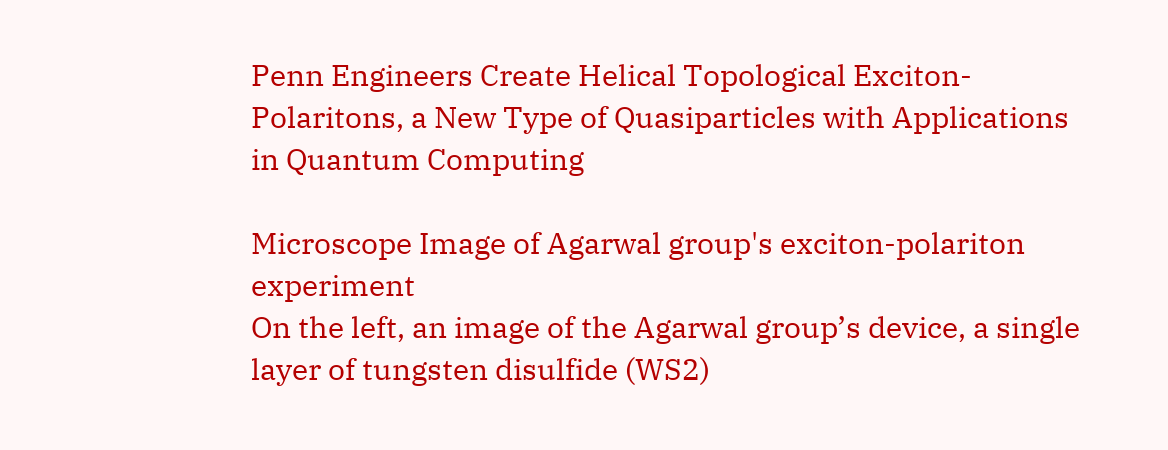Penn Engineers Create Helical Topological Exciton-Polaritons, a New Type of Quasiparticles with Applications in Quantum Computing

Microscope Image of Agarwal group's exciton-polariton experiment
On the left, an image of the Agarwal group’s device, a single layer of tungsten disulfide (WS2)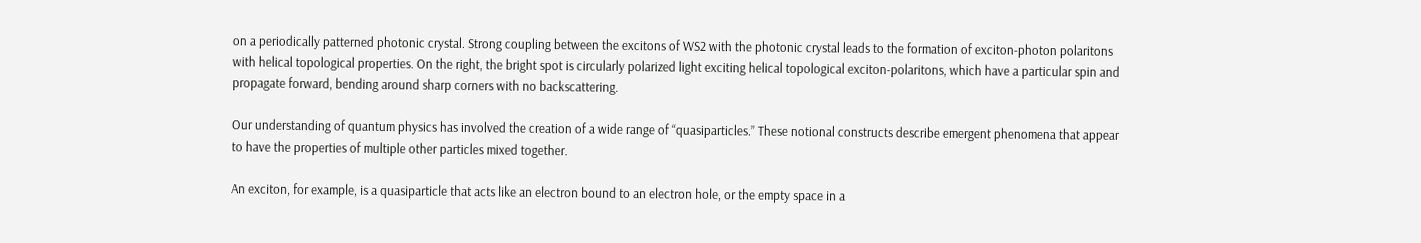on a periodically patterned photonic crystal. Strong coupling between the excitons of WS2 with the photonic crystal leads to the formation of exciton-photon polaritons with helical topological properties. On the right, the bright spot is circularly polarized light exciting helical topological exciton-polaritons, which have a particular spin and propagate forward, bending around sharp corners with no backscattering.

Our understanding of quantum physics has involved the creation of a wide range of “quasiparticles.” These notional constructs describe emergent phenomena that appear to have the properties of multiple other particles mixed together.

An exciton, for example, is a quasiparticle that acts like an electron bound to an electron hole, or the empty space in a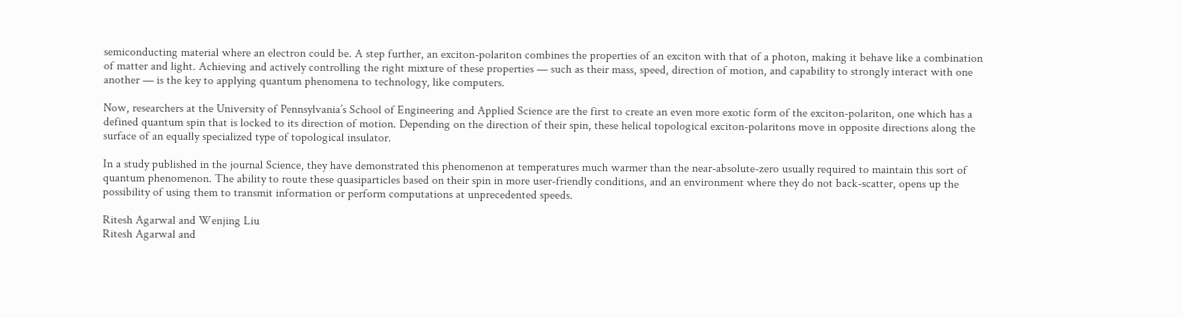semiconducting material where an electron could be. A step further, an exciton-polariton combines the properties of an exciton with that of a photon, making it behave like a combination of matter and light. Achieving and actively controlling the right mixture of these properties — such as their mass, speed, direction of motion, and capability to strongly interact with one another — is the key to applying quantum phenomena to technology, like computers.

Now, researchers at the University of Pennsylvania’s School of Engineering and Applied Science are the first to create an even more exotic form of the exciton-polariton, one which has a defined quantum spin that is locked to its direction of motion. Depending on the direction of their spin, these helical topological exciton-polaritons move in opposite directions along the surface of an equally specialized type of topological insulator.

In a study published in the journal Science, they have demonstrated this phenomenon at temperatures much warmer than the near-absolute-zero usually required to maintain this sort of quantum phenomenon. The ability to route these quasiparticles based on their spin in more user-friendly conditions, and an environment where they do not back-scatter, opens up the possibility of using them to transmit information or perform computations at unprecedented speeds.

Ritesh Agarwal and Wenjing Liu
Ritesh Agarwal and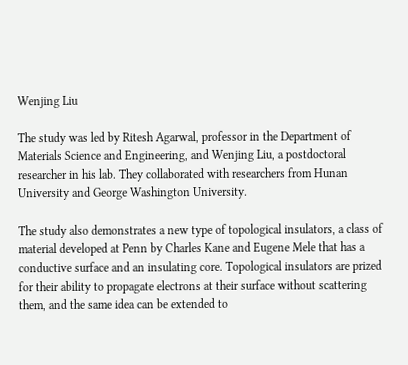Wenjing Liu

The study was led by Ritesh Agarwal, professor in the Department of Materials Science and Engineering, and Wenjing Liu, a postdoctoral researcher in his lab. They collaborated with researchers from Hunan University and George Washington University.

The study also demonstrates a new type of topological insulators, a class of material developed at Penn by Charles Kane and Eugene Mele that has a conductive surface and an insulating core. Topological insulators are prized for their ability to propagate electrons at their surface without scattering them, and the same idea can be extended to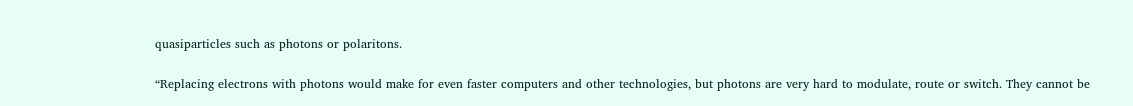quasiparticles such as photons or polaritons.

“Replacing electrons with photons would make for even faster computers and other technologies, but photons are very hard to modulate, route or switch. They cannot be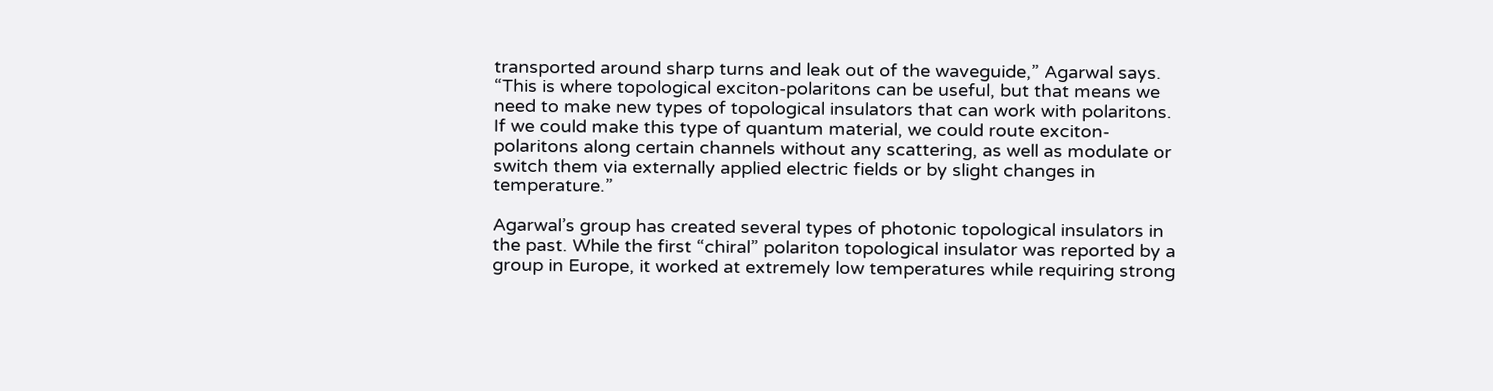transported around sharp turns and leak out of the waveguide,” Agarwal says. “This is where topological exciton-polaritons can be useful, but that means we need to make new types of topological insulators that can work with polaritons. If we could make this type of quantum material, we could route exciton-polaritons along certain channels without any scattering, as well as modulate or switch them via externally applied electric fields or by slight changes in temperature.”

Agarwal’s group has created several types of photonic topological insulators in the past. While the first “chiral” polariton topological insulator was reported by a group in Europe, it worked at extremely low temperatures while requiring strong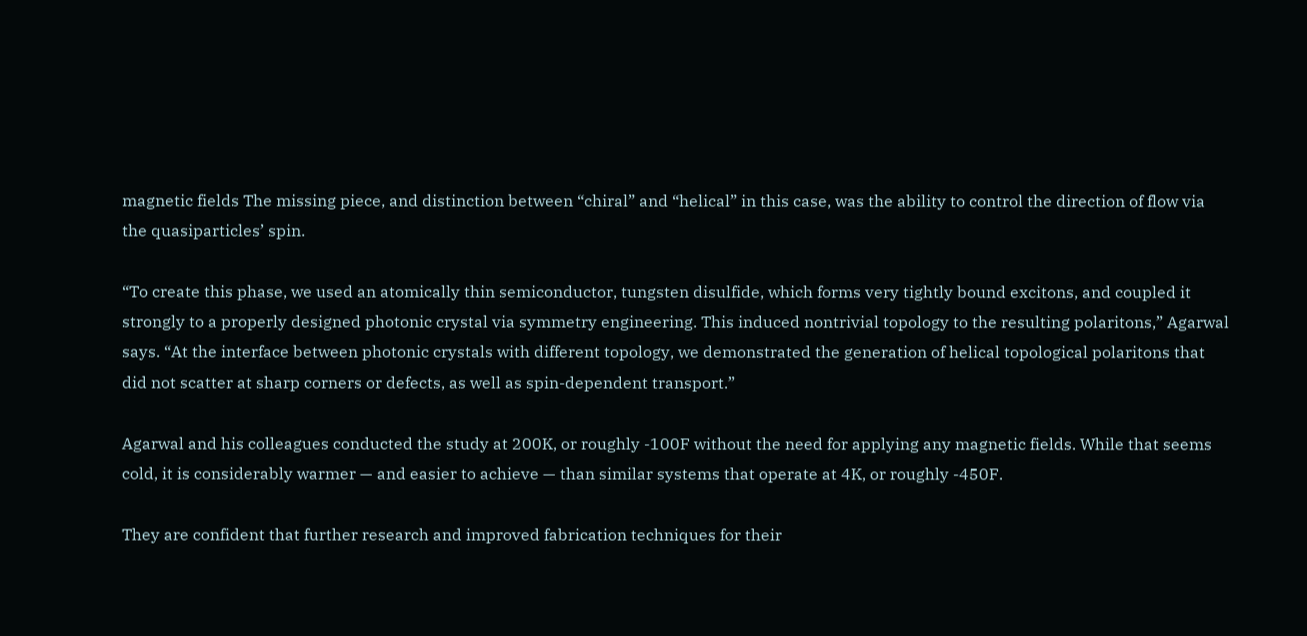magnetic fields The missing piece, and distinction between “chiral” and “helical” in this case, was the ability to control the direction of flow via the quasiparticles’ spin.

“To create this phase, we used an atomically thin semiconductor, tungsten disulfide, which forms very tightly bound excitons, and coupled it strongly to a properly designed photonic crystal via symmetry engineering. This induced nontrivial topology to the resulting polaritons,” Agarwal says. “At the interface between photonic crystals with different topology, we demonstrated the generation of helical topological polaritons that did not scatter at sharp corners or defects, as well as spin-dependent transport.”

Agarwal and his colleagues conducted the study at 200K, or roughly -100F without the need for applying any magnetic fields. While that seems cold, it is considerably warmer — and easier to achieve — than similar systems that operate at 4K, or roughly -450F.

They are confident that further research and improved fabrication techniques for their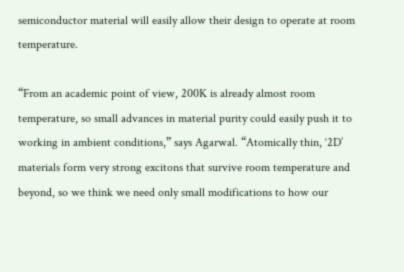semiconductor material will easily allow their design to operate at room temperature.

“From an academic point of view, 200K is already almost room temperature, so small advances in material purity could easily push it to working in ambient conditions,” says Agarwal. “Atomically thin, ‘2D’ materials form very strong excitons that survive room temperature and beyond, so we think we need only small modifications to how our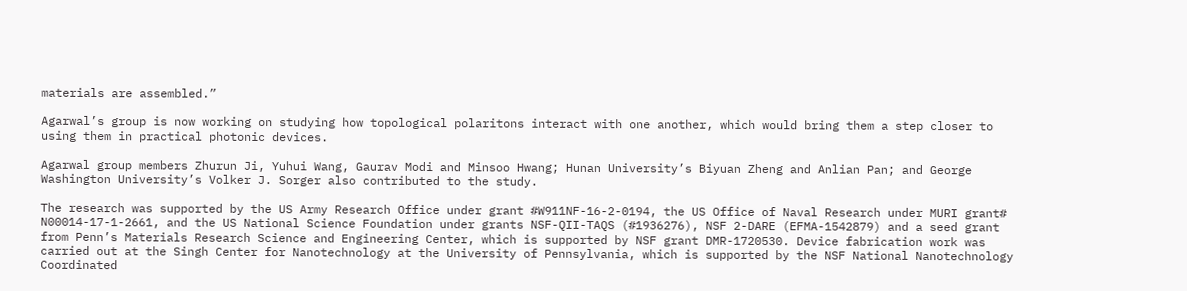materials are assembled.”

Agarwal’s group is now working on studying how topological polaritons interact with one another, which would bring them a step closer to using them in practical photonic devices.

Agarwal group members Zhurun Ji, Yuhui Wang, Gaurav Modi and Minsoo Hwang; Hunan University’s Biyuan Zheng and Anlian Pan; and George Washington University’s Volker J. Sorger also contributed to the study.

The research was supported by the US Army Research Office under grant #W911NF-16-2-0194, the US Office of Naval Research under MURI grant# N00014-17-1-2661, and the US National Science Foundation under grants NSF-QII-TAQS (#1936276), NSF 2-DARE (EFMA-1542879) and a seed grant from Penn’s Materials Research Science and Engineering Center, which is supported by NSF grant DMR-1720530. Device fabrication work was carried out at the Singh Center for Nanotechnology at the University of Pennsylvania, which is supported by the NSF National Nanotechnology Coordinated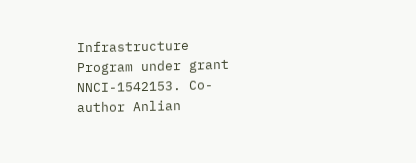Infrastructure Program under grant NNCI-1542153. Co-author Anlian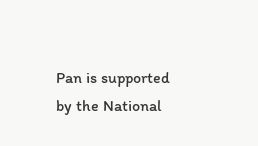Pan is supported by the National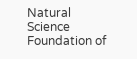Natural Science Foundation of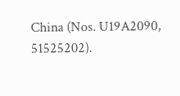China (Nos. U19A2090, 51525202).